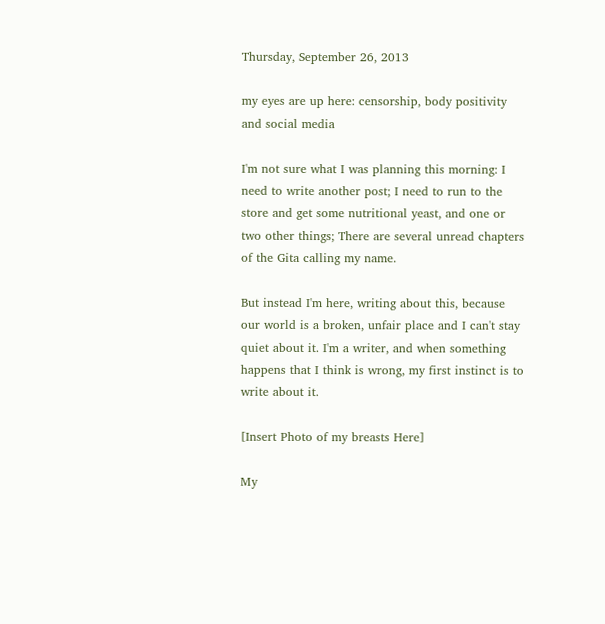Thursday, September 26, 2013

my eyes are up here: censorship, body positivity and social media

I'm not sure what I was planning this morning: I need to write another post; I need to run to the store and get some nutritional yeast, and one or two other things; There are several unread chapters of the Gita calling my name.

But instead I'm here, writing about this, because our world is a broken, unfair place and I can't stay quiet about it. I'm a writer, and when something happens that I think is wrong, my first instinct is to write about it.

[Insert Photo of my breasts Here]

My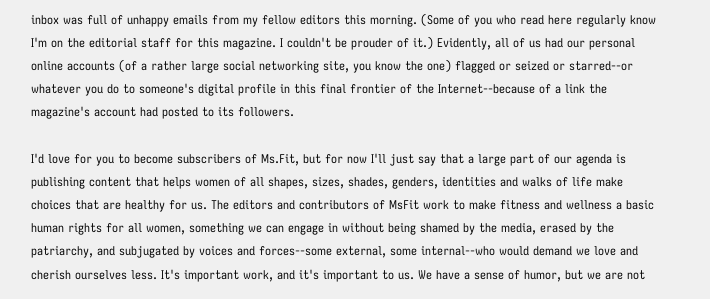inbox was full of unhappy emails from my fellow editors this morning. (Some of you who read here regularly know I'm on the editorial staff for this magazine. I couldn't be prouder of it.) Evidently, all of us had our personal online accounts (of a rather large social networking site, you know the one) flagged or seized or starred--or whatever you do to someone's digital profile in this final frontier of the Internet--because of a link the magazine's account had posted to its followers.

I'd love for you to become subscribers of Ms.Fit, but for now I'll just say that a large part of our agenda is publishing content that helps women of all shapes, sizes, shades, genders, identities and walks of life make choices that are healthy for us. The editors and contributors of MsFit work to make fitness and wellness a basic human rights for all women, something we can engage in without being shamed by the media, erased by the patriarchy, and subjugated by voices and forces--some external, some internal--who would demand we love and cherish ourselves less. It's important work, and it's important to us. We have a sense of humor, but we are not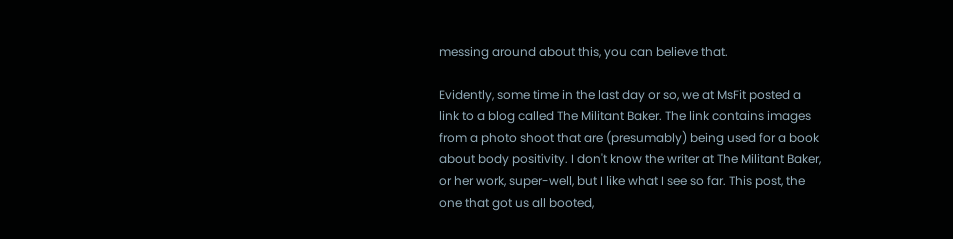messing around about this, you can believe that.

Evidently, some time in the last day or so, we at MsFit posted a link to a blog called The Militant Baker. The link contains images from a photo shoot that are (presumably) being used for a book about body positivity. I don't know the writer at The Militant Baker, or her work, super-well, but I like what I see so far. This post, the one that got us all booted,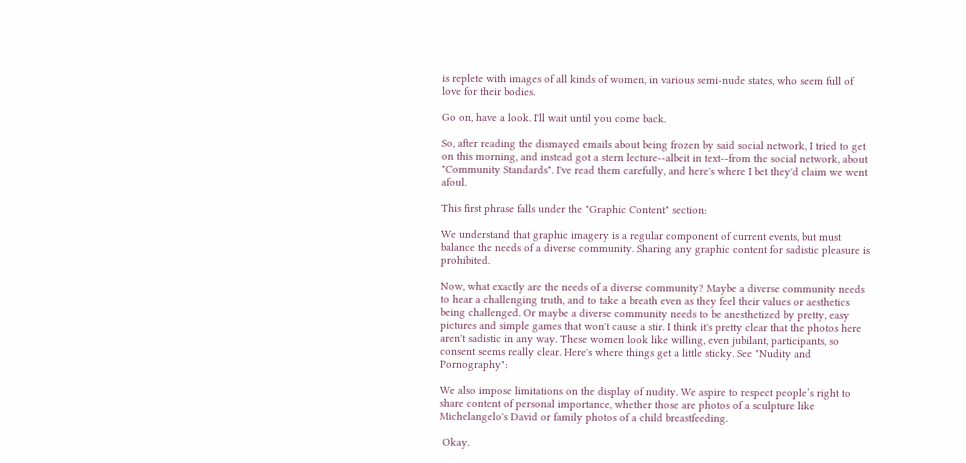is replete with images of all kinds of women, in various semi-nude states, who seem full of love for their bodies.

Go on, have a look. I'll wait until you come back.

So, after reading the dismayed emails about being frozen by said social network, I tried to get on this morning, and instead got a stern lecture--albeit in text--from the social network, about "Community Standards". I've read them carefully, and here's where I bet they'd claim we went afoul.

This first phrase falls under the "Graphic Content" section:

We understand that graphic imagery is a regular component of current events, but must balance the needs of a diverse community. Sharing any graphic content for sadistic pleasure is prohibited.

Now, what exactly are the needs of a diverse community? Maybe a diverse community needs to hear a challenging truth, and to take a breath even as they feel their values or aesthetics being challenged. Or maybe a diverse community needs to be anesthetized by pretty, easy pictures and simple games that won't cause a stir. I think it's pretty clear that the photos here aren't sadistic in any way. These women look like willing, even jubilant, participants, so consent seems really clear. Here's where things get a little sticky. See "Nudity and Pornography":

We also impose limitations on the display of nudity. We aspire to respect people’s right to share content of personal importance, whether those are photos of a sculpture like Michelangelo's David or family photos of a child breastfeeding.

 Okay.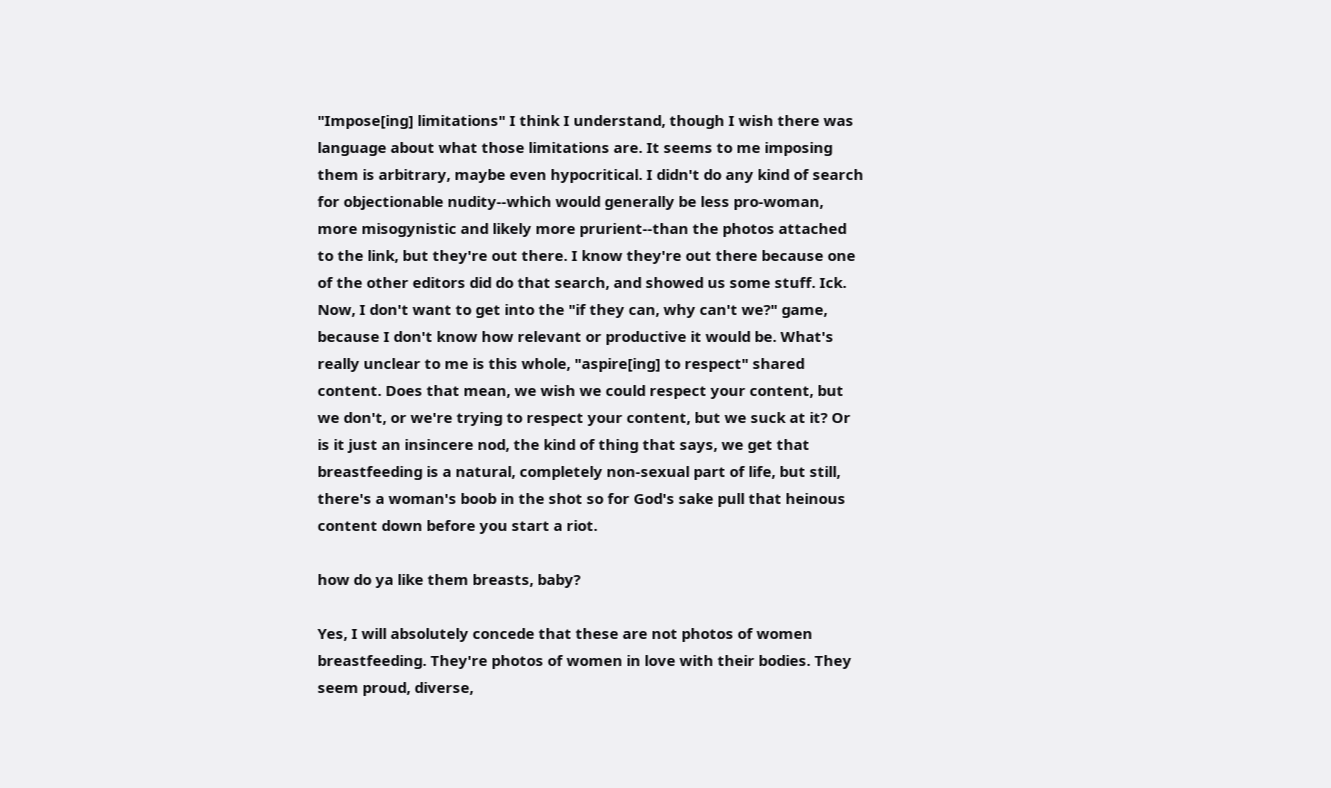"Impose[ing] limitations" I think I understand, though I wish there was language about what those limitations are. It seems to me imposing them is arbitrary, maybe even hypocritical. I didn't do any kind of search for objectionable nudity--which would generally be less pro-woman, more misogynistic and likely more prurient--than the photos attached to the link, but they're out there. I know they're out there because one of the other editors did do that search, and showed us some stuff. Ick. Now, I don't want to get into the "if they can, why can't we?" game, because I don't know how relevant or productive it would be. What's really unclear to me is this whole, "aspire[ing] to respect" shared content. Does that mean, we wish we could respect your content, but we don't, or we're trying to respect your content, but we suck at it? Or is it just an insincere nod, the kind of thing that says, we get that breastfeeding is a natural, completely non-sexual part of life, but still, there's a woman's boob in the shot so for God's sake pull that heinous content down before you start a riot.

how do ya like them breasts, baby?

Yes, I will absolutely concede that these are not photos of women breastfeeding. They're photos of women in love with their bodies. They seem proud, diverse,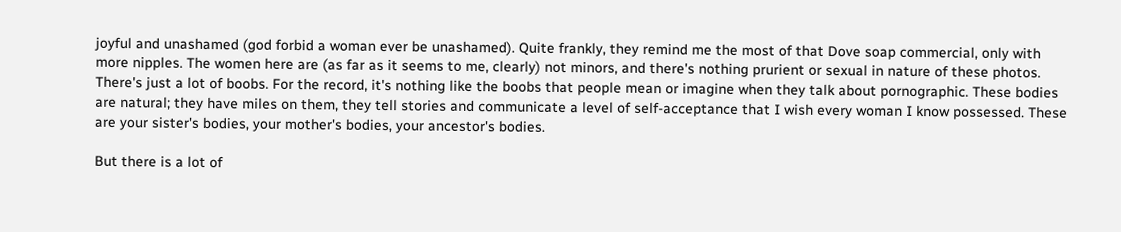joyful and unashamed (god forbid a woman ever be unashamed). Quite frankly, they remind me the most of that Dove soap commercial, only with more nipples. The women here are (as far as it seems to me, clearly) not minors, and there's nothing prurient or sexual in nature of these photos. There's just a lot of boobs. For the record, it's nothing like the boobs that people mean or imagine when they talk about pornographic. These bodies are natural; they have miles on them, they tell stories and communicate a level of self-acceptance that I wish every woman I know possessed. These are your sister's bodies, your mother's bodies, your ancestor's bodies.

But there is a lot of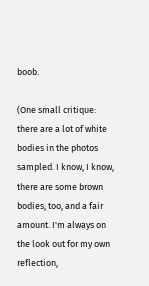boob.

(One small critique: there are a lot of white bodies in the photos sampled. I know, I know, there are some brown bodies, too, and a fair amount. I'm always on the look out for my own reflection,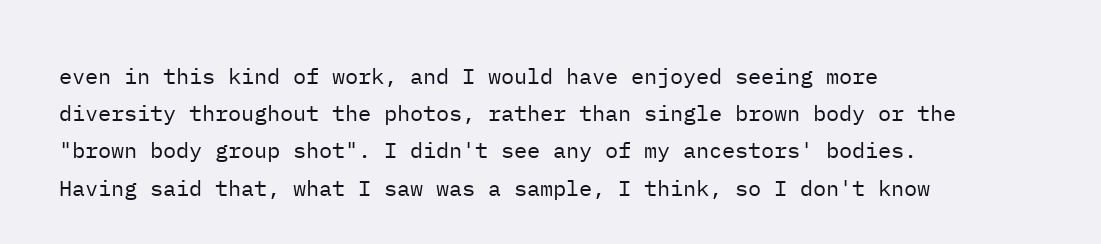even in this kind of work, and I would have enjoyed seeing more diversity throughout the photos, rather than single brown body or the "brown body group shot". I didn't see any of my ancestors' bodies. Having said that, what I saw was a sample, I think, so I don't know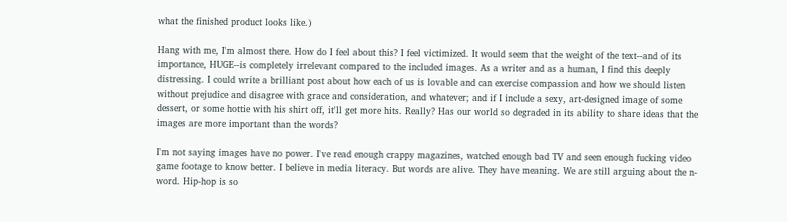what the finished product looks like.)

Hang with me, I'm almost there. How do I feel about this? I feel victimized. It would seem that the weight of the text--and of its importance, HUGE--is completely irrelevant compared to the included images. As a writer and as a human, I find this deeply distressing. I could write a brilliant post about how each of us is lovable and can exercise compassion and how we should listen without prejudice and disagree with grace and consideration, and whatever; and if I include a sexy, art-designed image of some dessert, or some hottie with his shirt off, it'll get more hits. Really? Has our world so degraded in its ability to share ideas that the images are more important than the words?

I'm not saying images have no power. I've read enough crappy magazines, watched enough bad TV and seen enough fucking video game footage to know better. I believe in media literacy. But words are alive. They have meaning. We are still arguing about the n-word. Hip-hop is so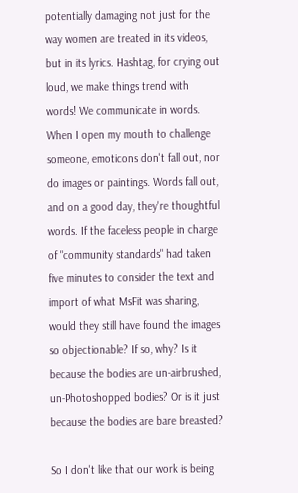potentially damaging not just for the way women are treated in its videos, but in its lyrics. Hashtag, for crying out loud, we make things trend with words! We communicate in words. When I open my mouth to challenge someone, emoticons don't fall out, nor do images or paintings. Words fall out, and on a good day, they're thoughtful words. If the faceless people in charge of "community standards" had taken five minutes to consider the text and import of what MsFit was sharing, would they still have found the images so objectionable? If so, why? Is it because the bodies are un-airbrushed, un-Photoshopped bodies? Or is it just because the bodies are bare breasted?

So I don't like that our work is being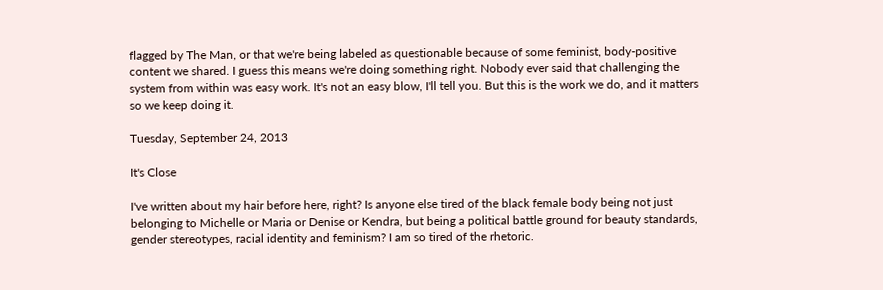flagged by The Man, or that we're being labeled as questionable because of some feminist, body-positive content we shared. I guess this means we're doing something right. Nobody ever said that challenging the system from within was easy work. It's not an easy blow, I'll tell you. But this is the work we do, and it matters so we keep doing it.

Tuesday, September 24, 2013

It's Close

I've written about my hair before here, right? Is anyone else tired of the black female body being not just belonging to Michelle or Maria or Denise or Kendra, but being a political battle ground for beauty standards, gender stereotypes, racial identity and feminism? I am so tired of the rhetoric.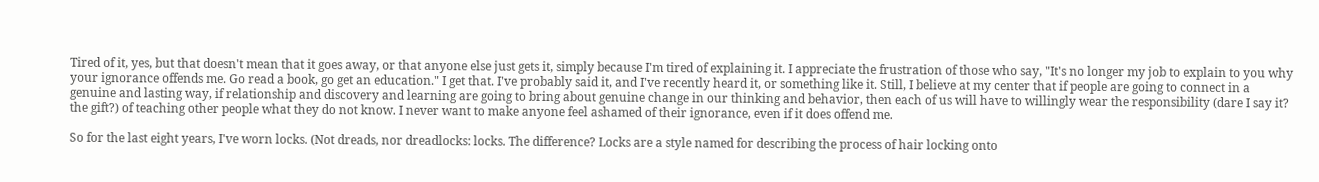Tired of it, yes, but that doesn't mean that it goes away, or that anyone else just gets it, simply because I'm tired of explaining it. I appreciate the frustration of those who say, "It's no longer my job to explain to you why your ignorance offends me. Go read a book, go get an education." I get that. I've probably said it, and I've recently heard it, or something like it. Still, I believe at my center that if people are going to connect in a genuine and lasting way, if relationship and discovery and learning are going to bring about genuine change in our thinking and behavior, then each of us will have to willingly wear the responsibility (dare I say it? the gift?) of teaching other people what they do not know. I never want to make anyone feel ashamed of their ignorance, even if it does offend me.

So for the last eight years, I've worn locks. (Not dreads, nor dreadlocks: locks. The difference? Locks are a style named for describing the process of hair locking onto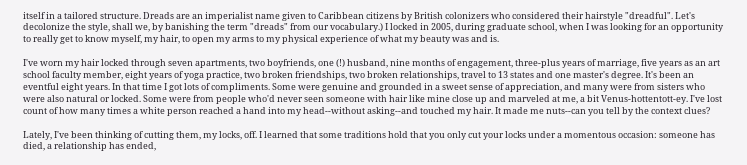itself in a tailored structure. Dreads are an imperialist name given to Caribbean citizens by British colonizers who considered their hairstyle "dreadful". Let's decolonize the style, shall we, by banishing the term "dreads" from our vocabulary.) I locked in 2005, during graduate school, when I was looking for an opportunity to really get to know myself, my hair, to open my arms to my physical experience of what my beauty was and is.

I've worn my hair locked through seven apartments, two boyfriends, one (!) husband, nine months of engagement, three-plus years of marriage, five years as an art school faculty member, eight years of yoga practice, two broken friendships, two broken relationships, travel to 13 states and one master's degree. It's been an eventful eight years. In that time I got lots of compliments. Some were genuine and grounded in a sweet sense of appreciation, and many were from sisters who were also natural or locked. Some were from people who'd never seen someone with hair like mine close up and marveled at me, a bit Venus-hottentott-ey. I've lost count of how many times a white person reached a hand into my head--without asking--and touched my hair. It made me nuts--can you tell by the context clues?

Lately, I've been thinking of cutting them, my locks, off. I learned that some traditions hold that you only cut your locks under a momentous occasion: someone has died, a relationship has ended,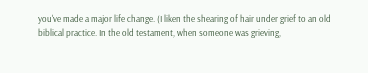you've made a major life change. (I liken the shearing of hair under grief to an old biblical practice. In the old testament, when someone was grieving,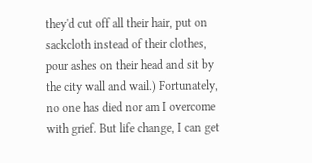they'd cut off all their hair, put on sackcloth instead of their clothes, pour ashes on their head and sit by the city wall and wail.) Fortunately, no one has died nor am I overcome with grief. But life change, I can get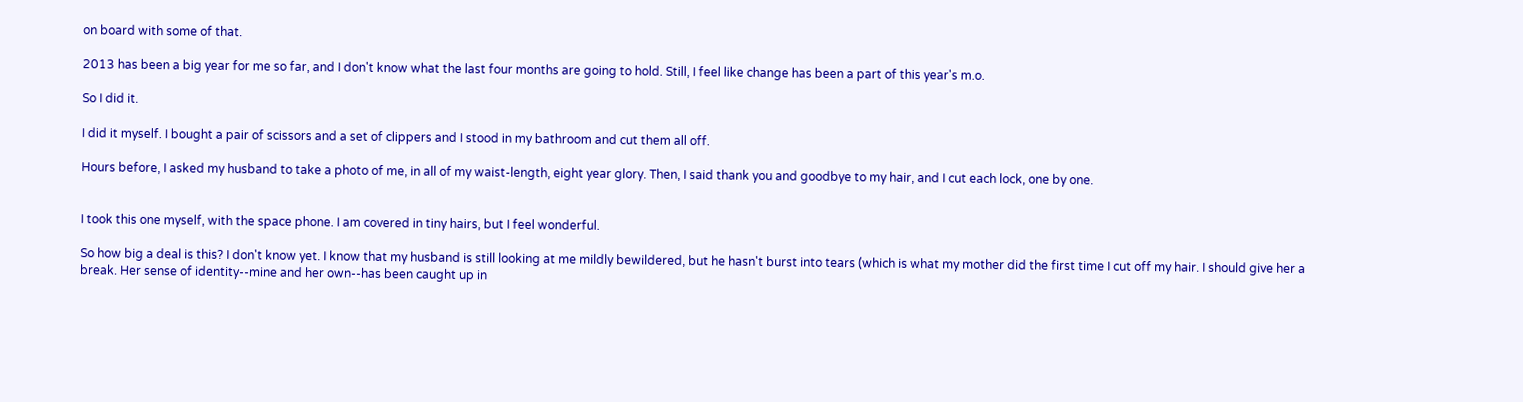on board with some of that.

2013 has been a big year for me so far, and I don't know what the last four months are going to hold. Still, I feel like change has been a part of this year's m.o.

So I did it.

I did it myself. I bought a pair of scissors and a set of clippers and I stood in my bathroom and cut them all off.

Hours before, I asked my husband to take a photo of me, in all of my waist-length, eight year glory. Then, I said thank you and goodbye to my hair, and I cut each lock, one by one.


I took this one myself, with the space phone. I am covered in tiny hairs, but I feel wonderful.

So how big a deal is this? I don't know yet. I know that my husband is still looking at me mildly bewildered, but he hasn't burst into tears (which is what my mother did the first time I cut off my hair. I should give her a break. Her sense of identity--mine and her own--has been caught up in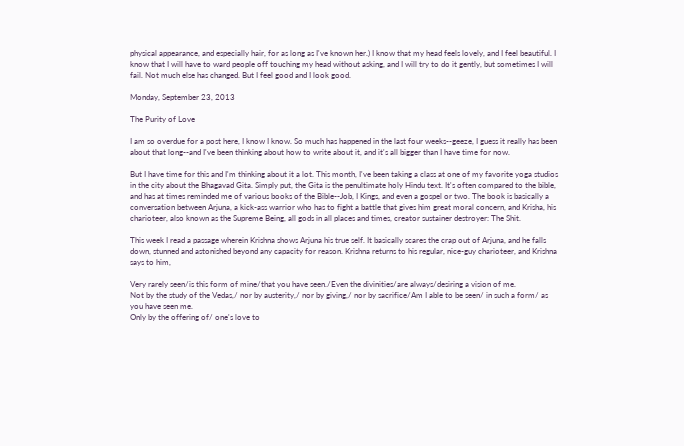physical appearance, and especially hair, for as long as I've known her.) I know that my head feels lovely, and I feel beautiful. I know that I will have to ward people off touching my head without asking, and I will try to do it gently, but sometimes I will fail. Not much else has changed. But I feel good and I look good.

Monday, September 23, 2013

The Purity of Love

I am so overdue for a post here, I know I know. So much has happened in the last four weeks--geeze, I guess it really has been about that long--and I've been thinking about how to write about it, and it's all bigger than I have time for now.

But I have time for this and I'm thinking about it a lot. This month, I've been taking a class at one of my favorite yoga studios in the city about the Bhagavad Gita. Simply put, the Gita is the penultimate holy Hindu text. It's often compared to the bible, and has at times reminded me of various books of the Bible--Job, I Kings, and even a gospel or two. The book is basically a conversation between Arjuna, a kick-ass warrior who has to fight a battle that gives him great moral concern, and Krisha, his charioteer, also known as the Supreme Being, all gods in all places and times, creator sustainer destroyer: The Shit.

This week I read a passage wherein Krishna shows Arjuna his true self. It basically scares the crap out of Arjuna, and he falls down, stunned and astonished beyond any capacity for reason. Krishna returns to his regular, nice-guy charioteer, and Krishna says to him,

Very rarely seen/is this form of mine/that you have seen./Even the divinities/are always/desiring a vision of me.
Not by the study of the Vedas,/ nor by austerity,/ nor by giving,/ nor by sacrifice/Am I able to be seen/ in such a form/ as you have seen me.
Only by the offering of/ one's love to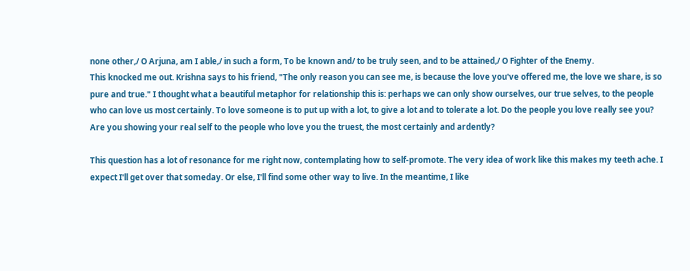none other,/ O Arjuna, am I able,/ in such a form, To be known and/ to be truly seen, and to be attained,/ O Fighter of the Enemy.
This knocked me out. Krishna says to his friend, "The only reason you can see me, is because the love you've offered me, the love we share, is so pure and true." I thought what a beautiful metaphor for relationship this is: perhaps we can only show ourselves, our true selves, to the people who can love us most certainly. To love someone is to put up with a lot, to give a lot and to tolerate a lot. Do the people you love really see you? Are you showing your real self to the people who love you the truest, the most certainly and ardently?

This question has a lot of resonance for me right now, contemplating how to self-promote. The very idea of work like this makes my teeth ache. I expect I'll get over that someday. Or else, I'll find some other way to live. In the meantime, I like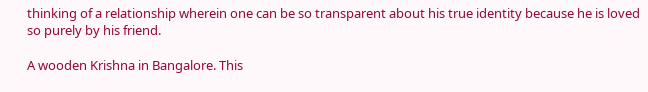thinking of a relationship wherein one can be so transparent about his true identity because he is loved so purely by his friend.

A wooden Krishna in Bangalore. This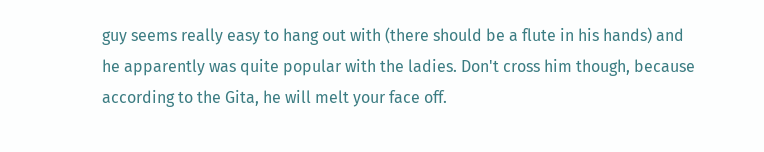guy seems really easy to hang out with (there should be a flute in his hands) and he apparently was quite popular with the ladies. Don't cross him though, because according to the Gita, he will melt your face off.